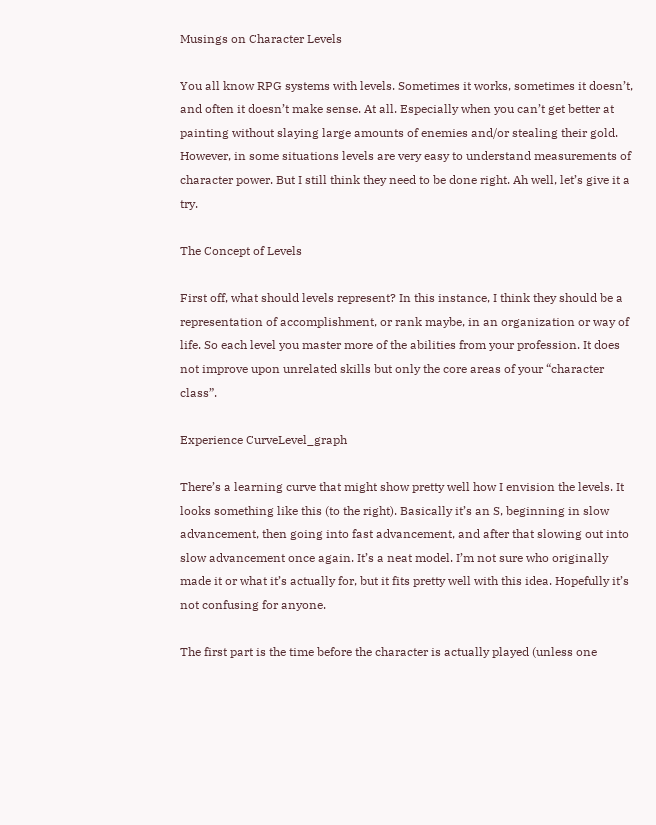Musings on Character Levels

You all know RPG systems with levels. Sometimes it works, sometimes it doesn’t, and often it doesn’t make sense. At all. Especially when you can’t get better at painting without slaying large amounts of enemies and/or stealing their gold. However, in some situations levels are very easy to understand measurements of character power. But I still think they need to be done right. Ah well, let’s give it a try.

The Concept of Levels

First off, what should levels represent? In this instance, I think they should be a representation of accomplishment, or rank maybe, in an organization or way of life. So each level you master more of the abilities from your profession. It does not improve upon unrelated skills but only the core areas of your “character class”.

Experience CurveLevel_graph

There’s a learning curve that might show pretty well how I envision the levels. It looks something like this (to the right). Basically it’s an S, beginning in slow advancement, then going into fast advancement, and after that slowing out into slow advancement once again. It’s a neat model. I’m not sure who originally made it or what it’s actually for, but it fits pretty well with this idea. Hopefully it’s not confusing for anyone.

The first part is the time before the character is actually played (unless one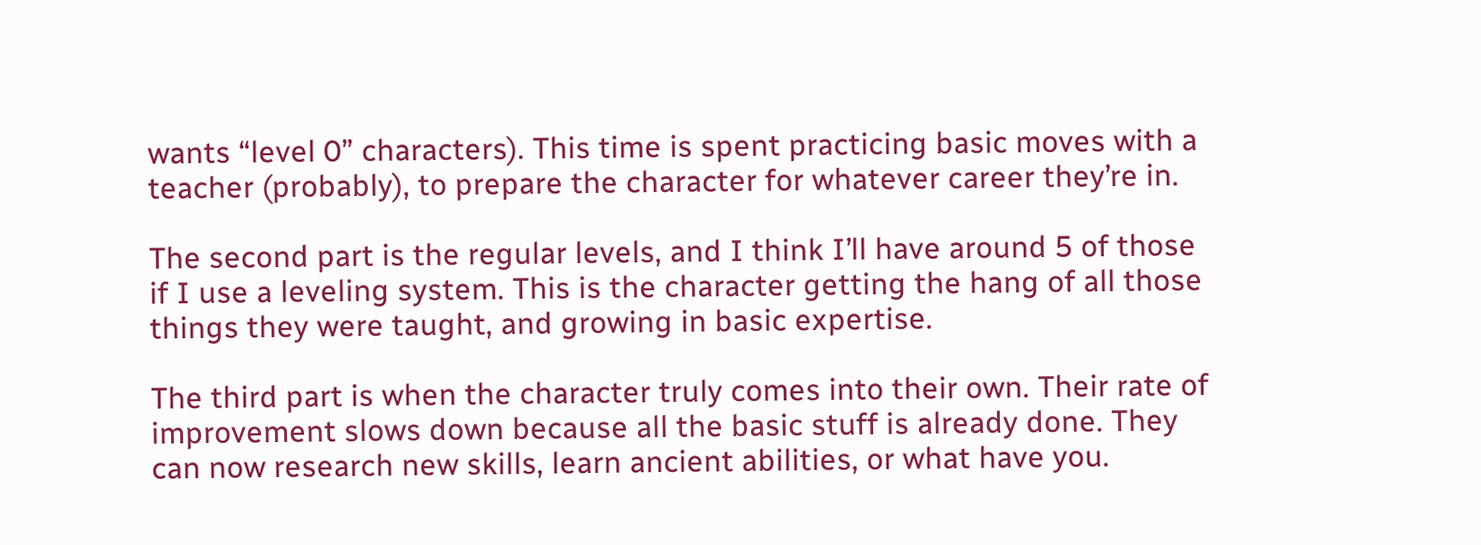wants “level 0” characters). This time is spent practicing basic moves with a teacher (probably), to prepare the character for whatever career they’re in.

The second part is the regular levels, and I think I’ll have around 5 of those if I use a leveling system. This is the character getting the hang of all those things they were taught, and growing in basic expertise.

The third part is when the character truly comes into their own. Their rate of improvement slows down because all the basic stuff is already done. They can now research new skills, learn ancient abilities, or what have you.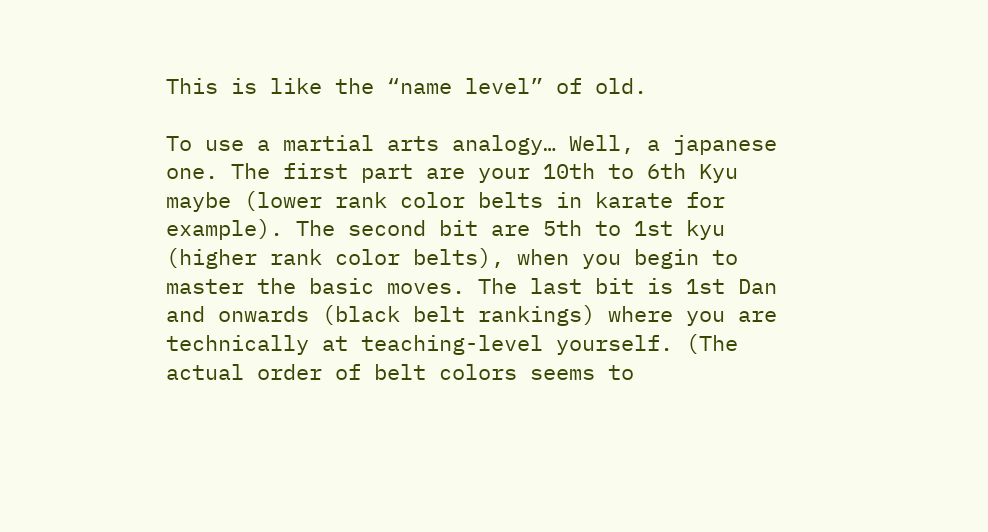This is like the “name level” of old.

To use a martial arts analogy… Well, a japanese one. The first part are your 10th to 6th Kyu maybe (lower rank color belts in karate for example). The second bit are 5th to 1st kyu (higher rank color belts), when you begin to master the basic moves. The last bit is 1st Dan and onwards (black belt rankings) where you are technically at teaching-level yourself. (The actual order of belt colors seems to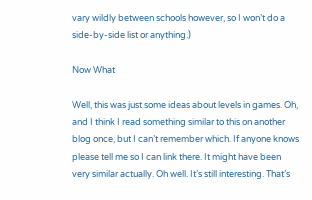vary wildly between schools however, so I won’t do a side-by-side list or anything.)

Now What

Well, this was just some ideas about levels in games. Oh, and I think I read something similar to this on another blog once, but I can’t remember which. If anyone knows please tell me so I can link there. It might have been very similar actually. Oh well. It’s still interesting. That’s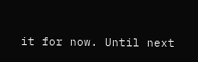it for now. Until next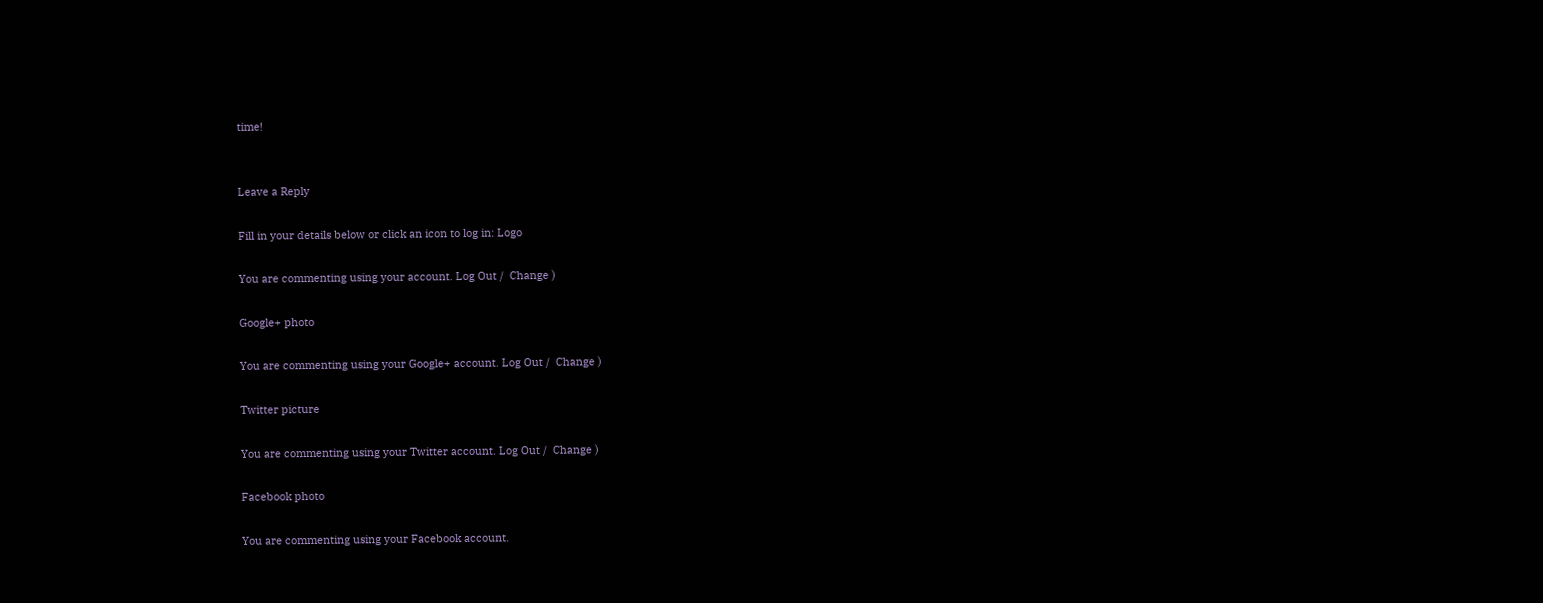time!


Leave a Reply

Fill in your details below or click an icon to log in: Logo

You are commenting using your account. Log Out /  Change )

Google+ photo

You are commenting using your Google+ account. Log Out /  Change )

Twitter picture

You are commenting using your Twitter account. Log Out /  Change )

Facebook photo

You are commenting using your Facebook account.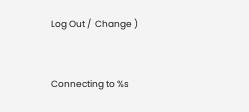Log Out /  Change )


Connecting to %s